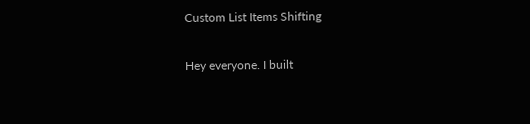Custom List Items Shifting

Hey everyone. I built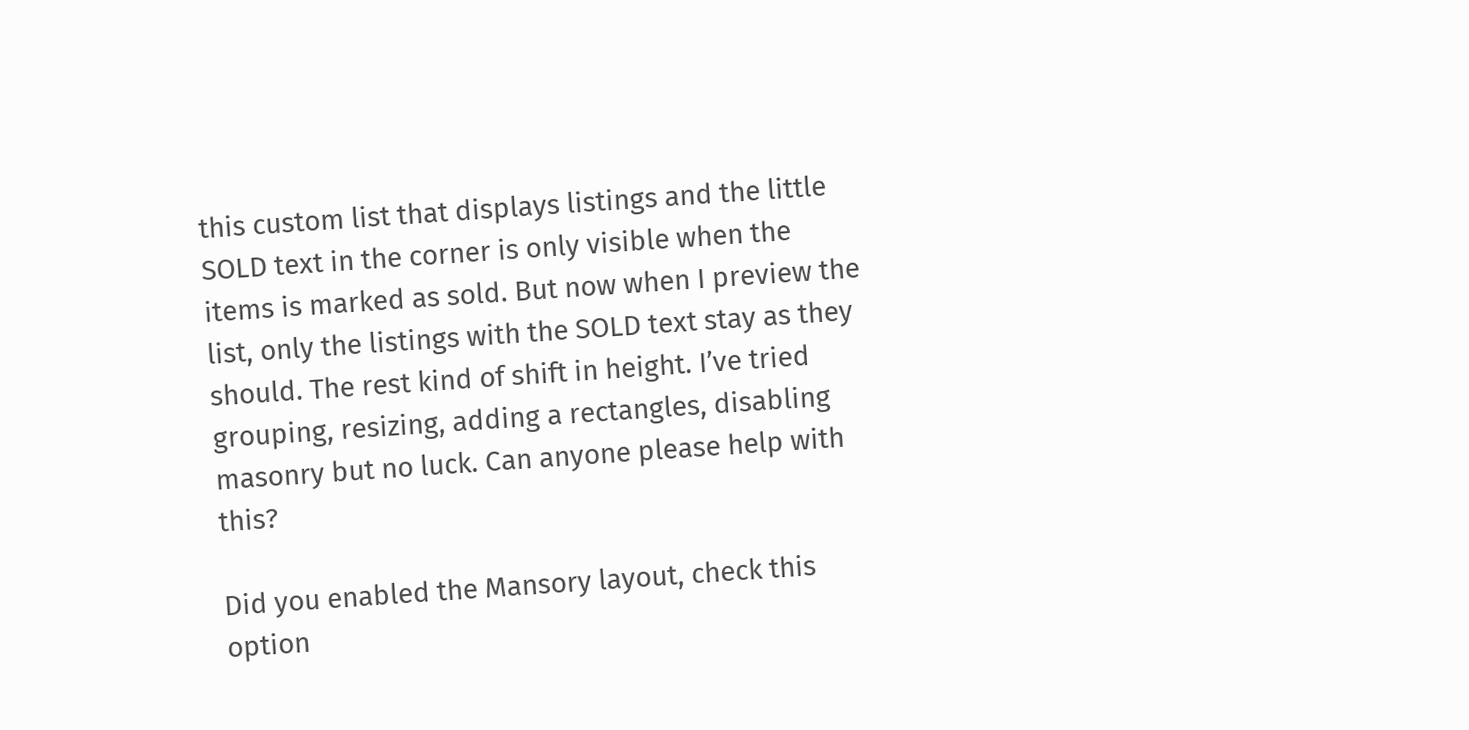this custom list that displays listings and the little SOLD text in the corner is only visible when the items is marked as sold. But now when I preview the list, only the listings with the SOLD text stay as they should. The rest kind of shift in height. I’ve tried grouping, resizing, adding a rectangles, disabling masonry but no luck. Can anyone please help with this?

Did you enabled the Mansory layout, check this option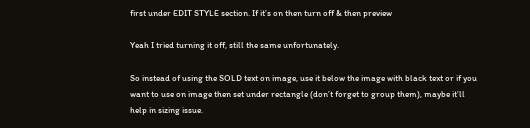first under EDIT STYLE section. If it’s on then turn off & then preview

Yeah I tried turning it off, still the same unfortunately.

So instead of using the SOLD text on image, use it below the image with black text or if you want to use on image then set under rectangle (don’t forget to group them), maybe it’ll help in sizing issue.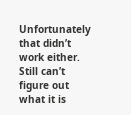Unfortunately that didn’t work either. Still can’t figure out what it is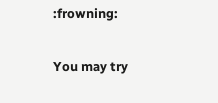:frowning:

You may try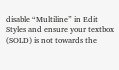disable “Multiline” in Edit Styles and ensure your textbox (SOLD) is not towards the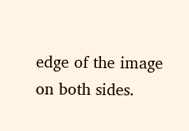edge of the image on both sides.